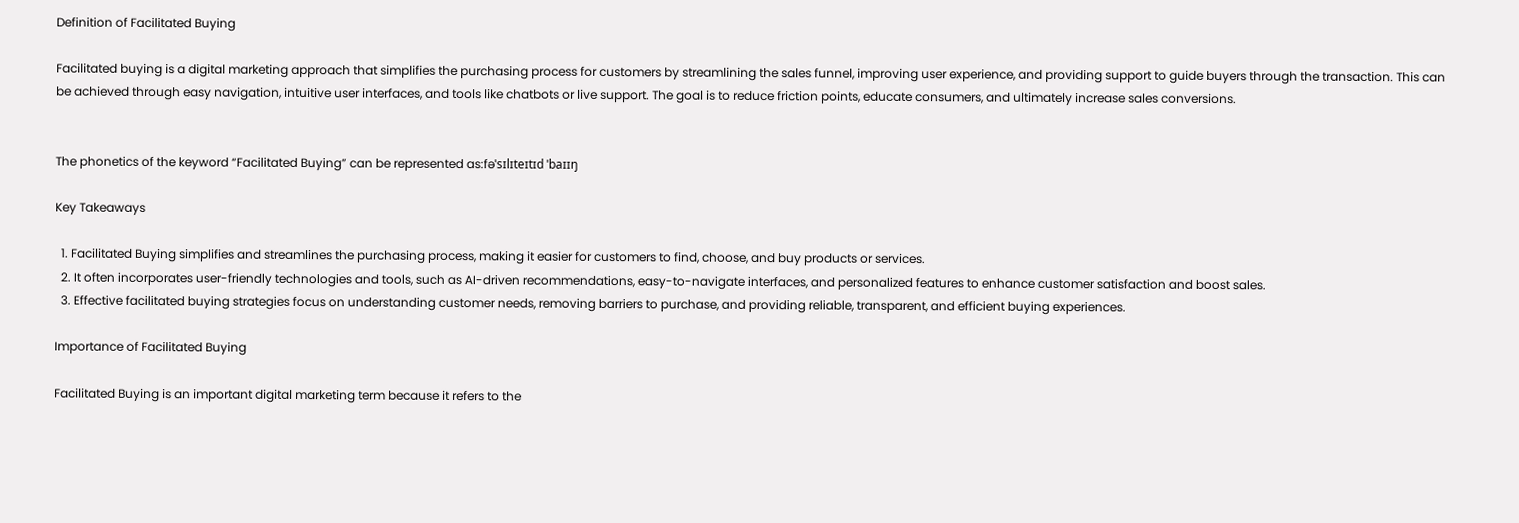Definition of Facilitated Buying

Facilitated buying is a digital marketing approach that simplifies the purchasing process for customers by streamlining the sales funnel, improving user experience, and providing support to guide buyers through the transaction. This can be achieved through easy navigation, intuitive user interfaces, and tools like chatbots or live support. The goal is to reduce friction points, educate consumers, and ultimately increase sales conversions.


The phonetics of the keyword “Facilitated Buying” can be represented as:fəˈsɪlɪteɪtɪd ˈbaɪɪŋ

Key Takeaways

  1. Facilitated Buying simplifies and streamlines the purchasing process, making it easier for customers to find, choose, and buy products or services.
  2. It often incorporates user-friendly technologies and tools, such as AI-driven recommendations, easy-to-navigate interfaces, and personalized features to enhance customer satisfaction and boost sales.
  3. Effective facilitated buying strategies focus on understanding customer needs, removing barriers to purchase, and providing reliable, transparent, and efficient buying experiences.

Importance of Facilitated Buying

Facilitated Buying is an important digital marketing term because it refers to the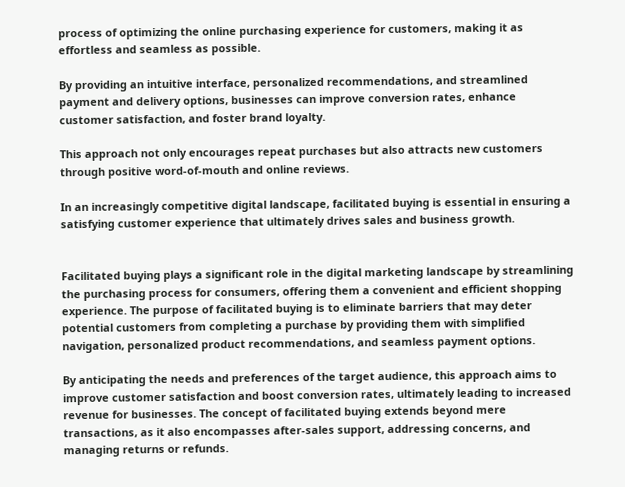process of optimizing the online purchasing experience for customers, making it as effortless and seamless as possible.

By providing an intuitive interface, personalized recommendations, and streamlined payment and delivery options, businesses can improve conversion rates, enhance customer satisfaction, and foster brand loyalty.

This approach not only encourages repeat purchases but also attracts new customers through positive word-of-mouth and online reviews.

In an increasingly competitive digital landscape, facilitated buying is essential in ensuring a satisfying customer experience that ultimately drives sales and business growth.


Facilitated buying plays a significant role in the digital marketing landscape by streamlining the purchasing process for consumers, offering them a convenient and efficient shopping experience. The purpose of facilitated buying is to eliminate barriers that may deter potential customers from completing a purchase by providing them with simplified navigation, personalized product recommendations, and seamless payment options.

By anticipating the needs and preferences of the target audience, this approach aims to improve customer satisfaction and boost conversion rates, ultimately leading to increased revenue for businesses. The concept of facilitated buying extends beyond mere transactions, as it also encompasses after-sales support, addressing concerns, and managing returns or refunds.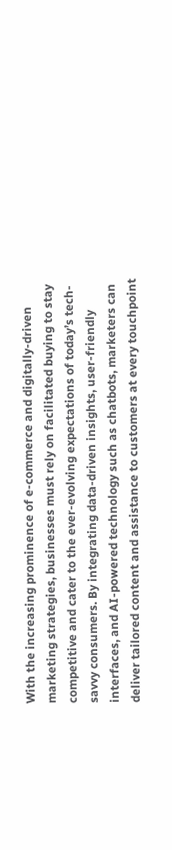With the increasing prominence of e-commerce and digitally-driven marketing strategies, businesses must rely on facilitated buying to stay competitive and cater to the ever-evolving expectations of today’s tech-savvy consumers. By integrating data-driven insights, user-friendly interfaces, and AI-powered technology such as chatbots, marketers can deliver tailored content and assistance to customers at every touchpoint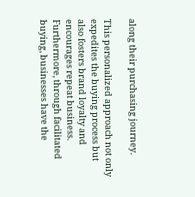along their purchasing journey.

This personalized approach not only expedites the buying process but also fosters brand loyalty and encourages repeat business. Furthermore, through facilitated buying, businesses have the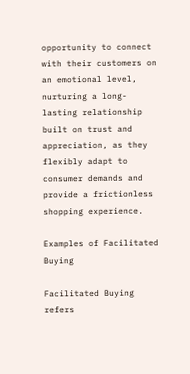opportunity to connect with their customers on an emotional level, nurturing a long-lasting relationship built on trust and appreciation, as they flexibly adapt to consumer demands and provide a frictionless shopping experience.

Examples of Facilitated Buying

Facilitated Buying refers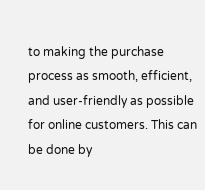to making the purchase process as smooth, efficient, and user-friendly as possible for online customers. This can be done by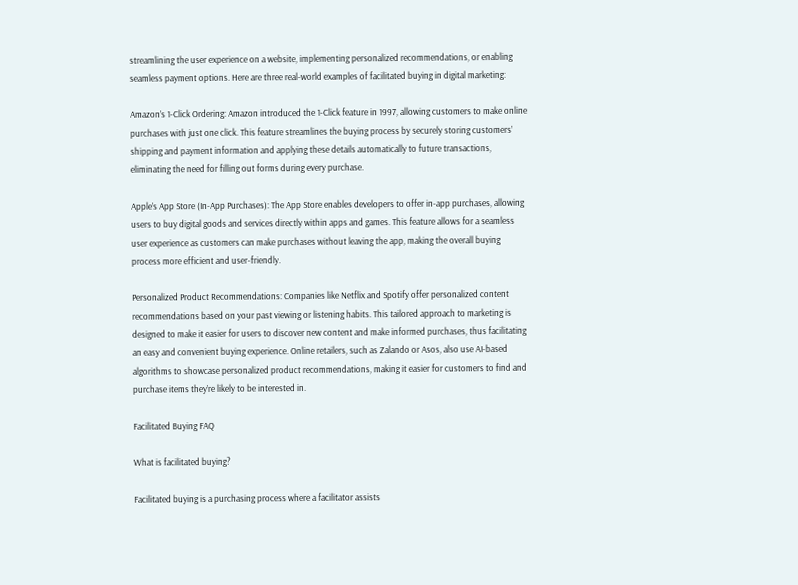streamlining the user experience on a website, implementing personalized recommendations, or enabling seamless payment options. Here are three real-world examples of facilitated buying in digital marketing:

Amazon’s 1-Click Ordering: Amazon introduced the 1-Click feature in 1997, allowing customers to make online purchases with just one click. This feature streamlines the buying process by securely storing customers’ shipping and payment information and applying these details automatically to future transactions, eliminating the need for filling out forms during every purchase.

Apple’s App Store (In-App Purchases): The App Store enables developers to offer in-app purchases, allowing users to buy digital goods and services directly within apps and games. This feature allows for a seamless user experience as customers can make purchases without leaving the app, making the overall buying process more efficient and user-friendly.

Personalized Product Recommendations: Companies like Netflix and Spotify offer personalized content recommendations based on your past viewing or listening habits. This tailored approach to marketing is designed to make it easier for users to discover new content and make informed purchases, thus facilitating an easy and convenient buying experience. Online retailers, such as Zalando or Asos, also use AI-based algorithms to showcase personalized product recommendations, making it easier for customers to find and purchase items they’re likely to be interested in.

Facilitated Buying FAQ

What is facilitated buying?

Facilitated buying is a purchasing process where a facilitator assists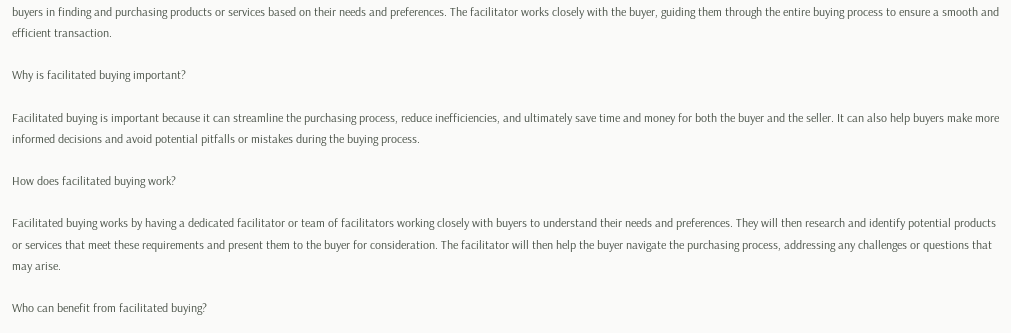buyers in finding and purchasing products or services based on their needs and preferences. The facilitator works closely with the buyer, guiding them through the entire buying process to ensure a smooth and efficient transaction.

Why is facilitated buying important?

Facilitated buying is important because it can streamline the purchasing process, reduce inefficiencies, and ultimately save time and money for both the buyer and the seller. It can also help buyers make more informed decisions and avoid potential pitfalls or mistakes during the buying process.

How does facilitated buying work?

Facilitated buying works by having a dedicated facilitator or team of facilitators working closely with buyers to understand their needs and preferences. They will then research and identify potential products or services that meet these requirements and present them to the buyer for consideration. The facilitator will then help the buyer navigate the purchasing process, addressing any challenges or questions that may arise.

Who can benefit from facilitated buying?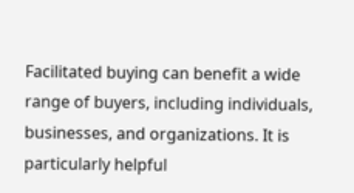Facilitated buying can benefit a wide range of buyers, including individuals, businesses, and organizations. It is particularly helpful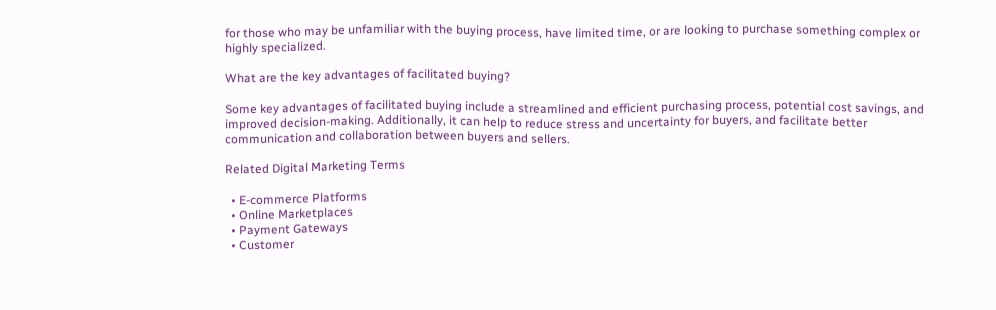for those who may be unfamiliar with the buying process, have limited time, or are looking to purchase something complex or highly specialized.

What are the key advantages of facilitated buying?

Some key advantages of facilitated buying include a streamlined and efficient purchasing process, potential cost savings, and improved decision-making. Additionally, it can help to reduce stress and uncertainty for buyers, and facilitate better communication and collaboration between buyers and sellers.

Related Digital Marketing Terms

  • E-commerce Platforms
  • Online Marketplaces
  • Payment Gateways
  • Customer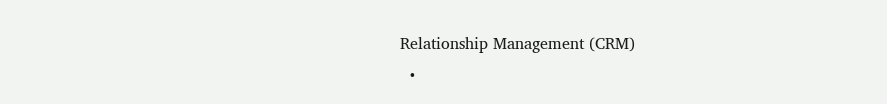Relationship Management (CRM)
  •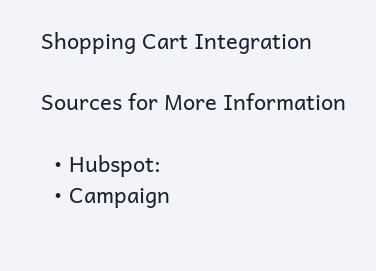Shopping Cart Integration

Sources for More Information

  • Hubspot:
  • Campaign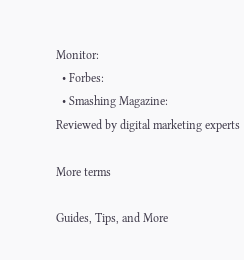Monitor:
  • Forbes:
  • Smashing Magazine:
Reviewed by digital marketing experts

More terms

Guides, Tips, and More